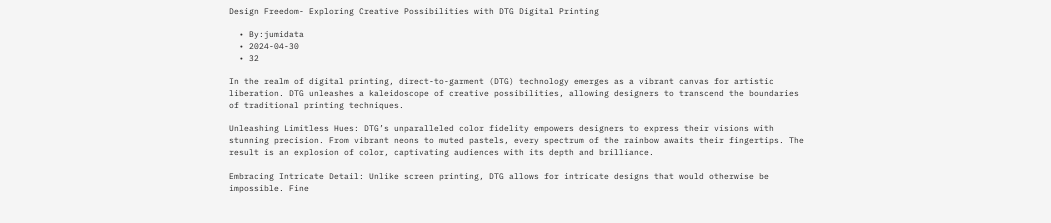Design Freedom- Exploring Creative Possibilities with DTG Digital Printing

  • By:jumidata
  • 2024-04-30
  • 32

In the realm of digital printing, direct-to-garment (DTG) technology emerges as a vibrant canvas for artistic liberation. DTG unleashes a kaleidoscope of creative possibilities, allowing designers to transcend the boundaries of traditional printing techniques.

Unleashing Limitless Hues: DTG’s unparalleled color fidelity empowers designers to express their visions with stunning precision. From vibrant neons to muted pastels, every spectrum of the rainbow awaits their fingertips. The result is an explosion of color, captivating audiences with its depth and brilliance.

Embracing Intricate Detail: Unlike screen printing, DTG allows for intricate designs that would otherwise be impossible. Fine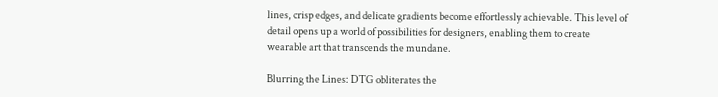lines, crisp edges, and delicate gradients become effortlessly achievable. This level of detail opens up a world of possibilities for designers, enabling them to create wearable art that transcends the mundane.

Blurring the Lines: DTG obliterates the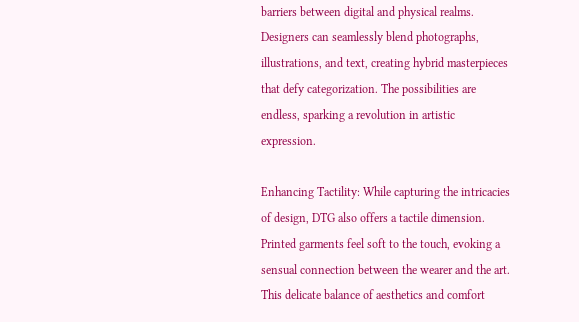barriers between digital and physical realms. Designers can seamlessly blend photographs, illustrations, and text, creating hybrid masterpieces that defy categorization. The possibilities are endless, sparking a revolution in artistic expression.

Enhancing Tactility: While capturing the intricacies of design, DTG also offers a tactile dimension. Printed garments feel soft to the touch, evoking a sensual connection between the wearer and the art. This delicate balance of aesthetics and comfort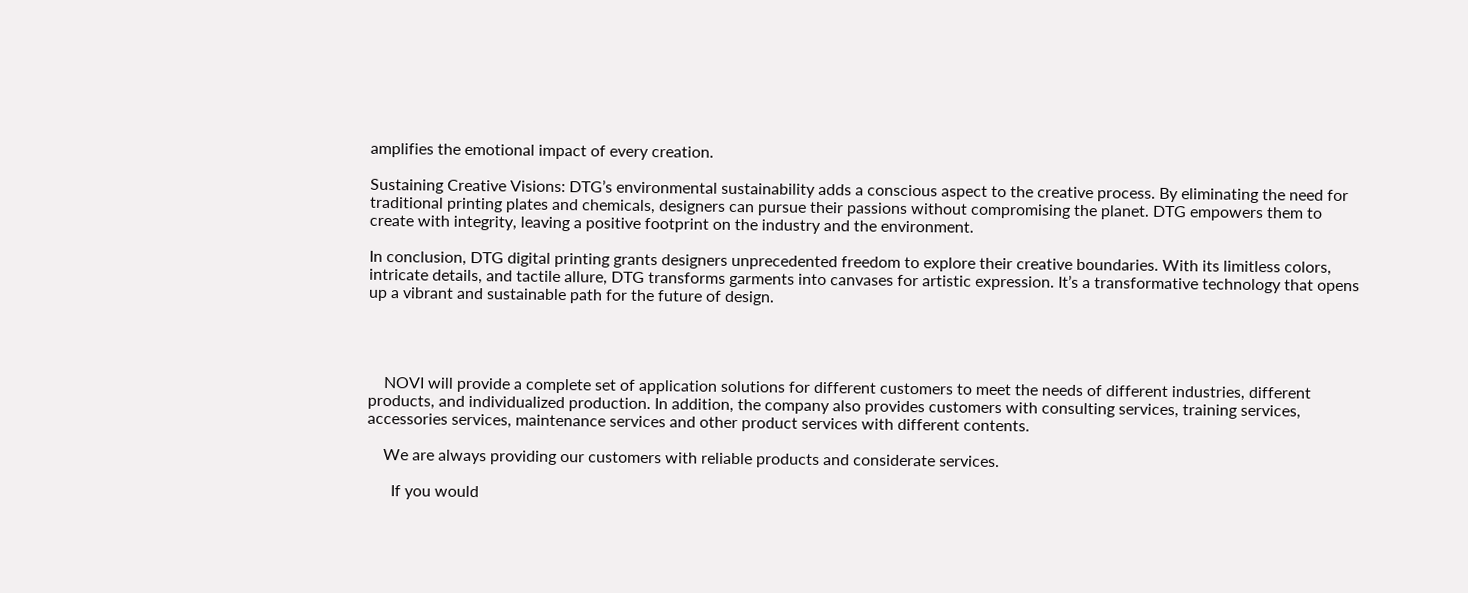amplifies the emotional impact of every creation.

Sustaining Creative Visions: DTG’s environmental sustainability adds a conscious aspect to the creative process. By eliminating the need for traditional printing plates and chemicals, designers can pursue their passions without compromising the planet. DTG empowers them to create with integrity, leaving a positive footprint on the industry and the environment.

In conclusion, DTG digital printing grants designers unprecedented freedom to explore their creative boundaries. With its limitless colors, intricate details, and tactile allure, DTG transforms garments into canvases for artistic expression. It’s a transformative technology that opens up a vibrant and sustainable path for the future of design.




    NOVI will provide a complete set of application solutions for different customers to meet the needs of different industries, different products, and individualized production. In addition, the company also provides customers with consulting services, training services, accessories services, maintenance services and other product services with different contents.

    We are always providing our customers with reliable products and considerate services.

      If you would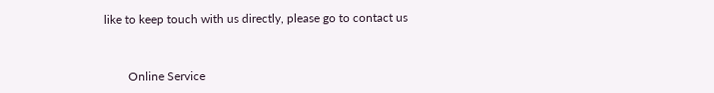like to keep touch with us directly, please go to contact us


        Online Service